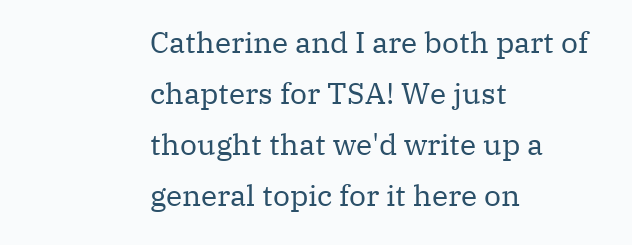Catherine and I are both part of chapters for TSA! We just thought that we'd write up a general topic for it here on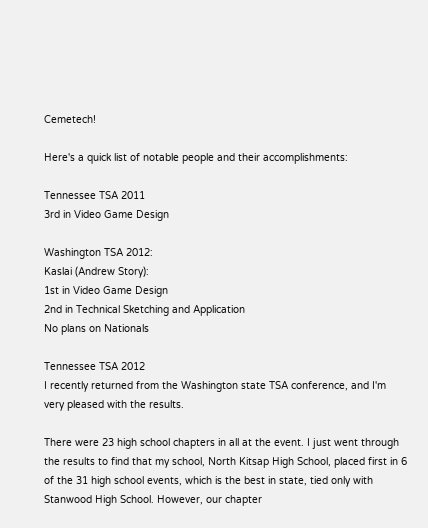Cemetech!

Here's a quick list of notable people and their accomplishments:

Tennessee TSA 2011
3rd in Video Game Design

Washington TSA 2012:
Kaslai (Andrew Story):
1st in Video Game Design
2nd in Technical Sketching and Application
No plans on Nationals

Tennessee TSA 2012
I recently returned from the Washington state TSA conference, and I'm very pleased with the results.

There were 23 high school chapters in all at the event. I just went through the results to find that my school, North Kitsap High School, placed first in 6 of the 31 high school events, which is the best in state, tied only with Stanwood High School. However, our chapter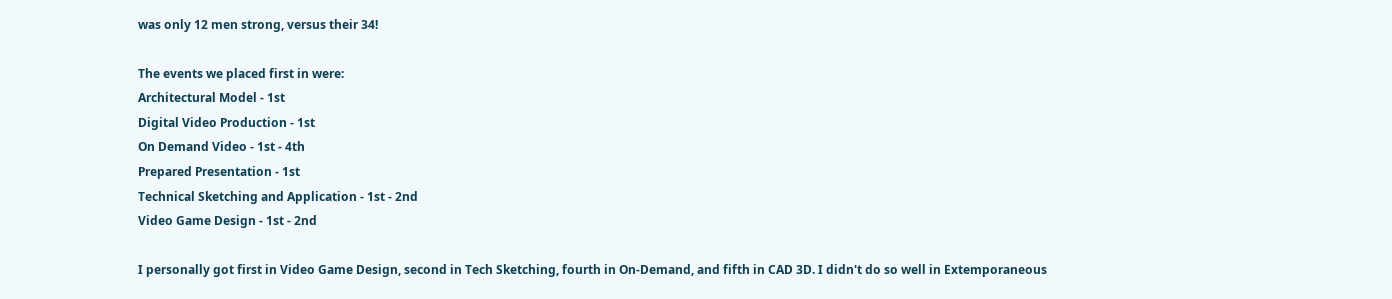was only 12 men strong, versus their 34!

The events we placed first in were:
Architectural Model - 1st
Digital Video Production - 1st
On Demand Video - 1st - 4th
Prepared Presentation - 1st
Technical Sketching and Application - 1st - 2nd
Video Game Design - 1st - 2nd

I personally got first in Video Game Design, second in Tech Sketching, fourth in On-Demand, and fifth in CAD 3D. I didn't do so well in Extemporaneous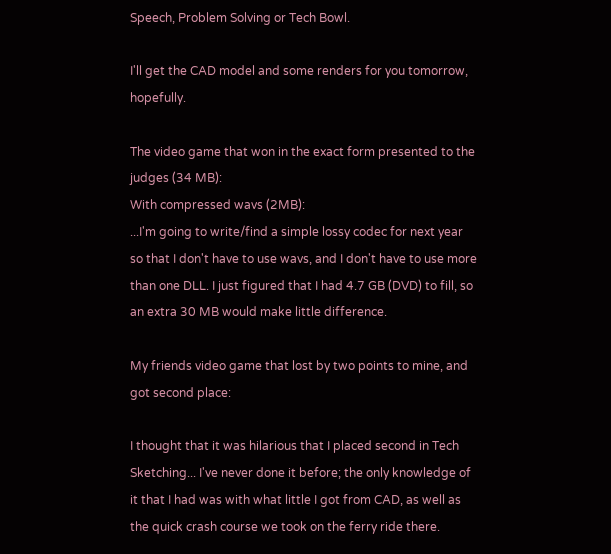Speech, Problem Solving or Tech Bowl.

I'll get the CAD model and some renders for you tomorrow, hopefully.

The video game that won in the exact form presented to the judges (34 MB):
With compressed wavs (2MB):
...I'm going to write/find a simple lossy codec for next year so that I don't have to use wavs, and I don't have to use more than one DLL. I just figured that I had 4.7 GB (DVD) to fill, so an extra 30 MB would make little difference.

My friends video game that lost by two points to mine, and got second place:

I thought that it was hilarious that I placed second in Tech Sketching... I've never done it before; the only knowledge of it that I had was with what little I got from CAD, as well as the quick crash course we took on the ferry ride there.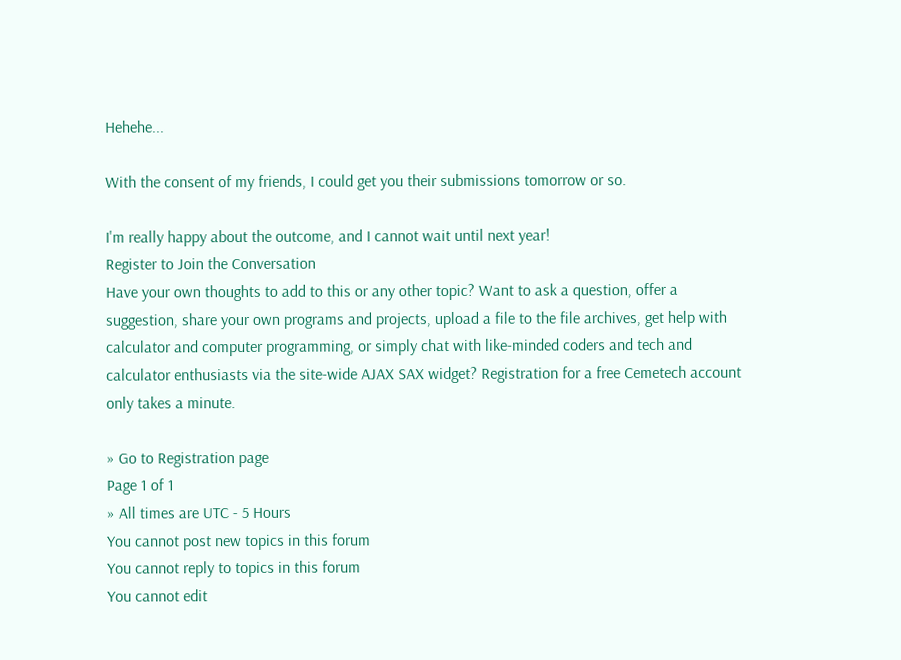Hehehe...

With the consent of my friends, I could get you their submissions tomorrow or so.

I'm really happy about the outcome, and I cannot wait until next year!
Register to Join the Conversation
Have your own thoughts to add to this or any other topic? Want to ask a question, offer a suggestion, share your own programs and projects, upload a file to the file archives, get help with calculator and computer programming, or simply chat with like-minded coders and tech and calculator enthusiasts via the site-wide AJAX SAX widget? Registration for a free Cemetech account only takes a minute.

» Go to Registration page
Page 1 of 1
» All times are UTC - 5 Hours
You cannot post new topics in this forum
You cannot reply to topics in this forum
You cannot edit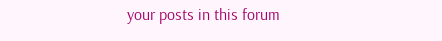your posts in this forum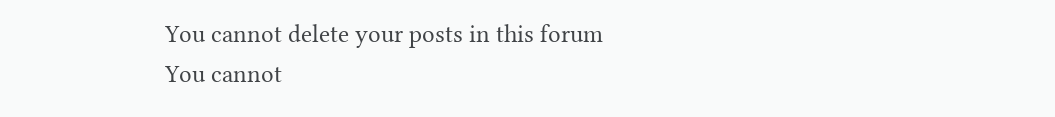You cannot delete your posts in this forum
You cannot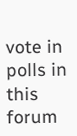vote in polls in this forum